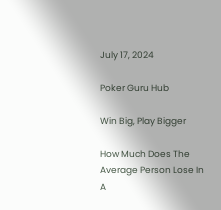July 17, 2024

Poker Guru Hub

Win Big, Play Bigger

How Much Does The Average Person Lose In A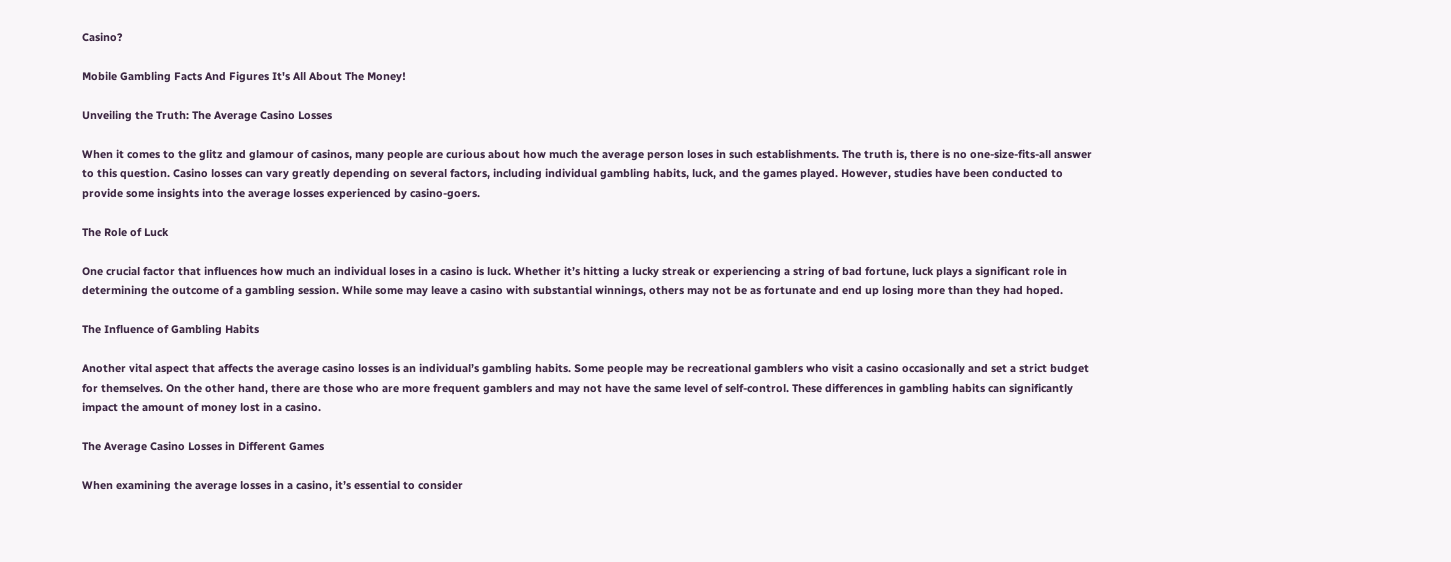Casino?

Mobile Gambling Facts And Figures It's All About The Money!

Unveiling the Truth: The Average Casino Losses

When it comes to the glitz and glamour of casinos, many people are curious about how much the average person loses in such establishments. The truth is, there is no one-size-fits-all answer to this question. Casino losses can vary greatly depending on several factors, including individual gambling habits, luck, and the games played. However, studies have been conducted to provide some insights into the average losses experienced by casino-goers.

The Role of Luck

One crucial factor that influences how much an individual loses in a casino is luck. Whether it’s hitting a lucky streak or experiencing a string of bad fortune, luck plays a significant role in determining the outcome of a gambling session. While some may leave a casino with substantial winnings, others may not be as fortunate and end up losing more than they had hoped.

The Influence of Gambling Habits

Another vital aspect that affects the average casino losses is an individual’s gambling habits. Some people may be recreational gamblers who visit a casino occasionally and set a strict budget for themselves. On the other hand, there are those who are more frequent gamblers and may not have the same level of self-control. These differences in gambling habits can significantly impact the amount of money lost in a casino.

The Average Casino Losses in Different Games

When examining the average losses in a casino, it’s essential to consider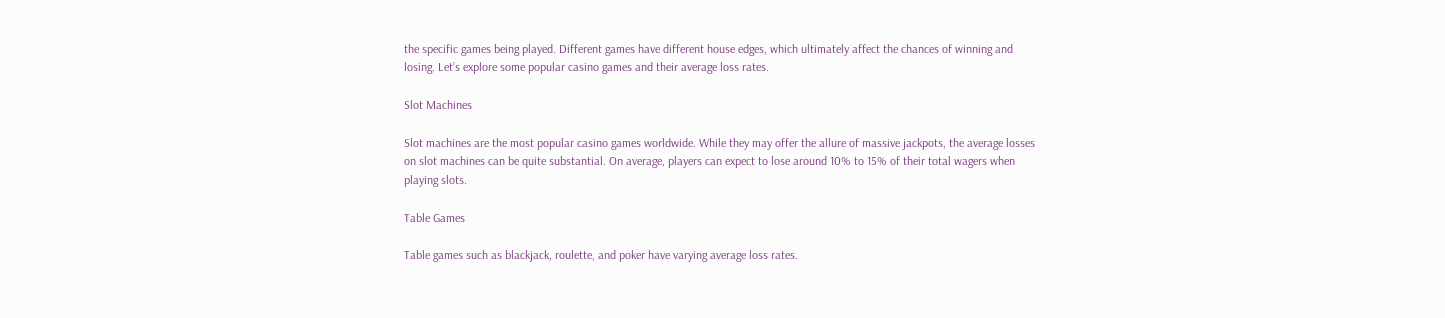the specific games being played. Different games have different house edges, which ultimately affect the chances of winning and losing. Let’s explore some popular casino games and their average loss rates.

Slot Machines

Slot machines are the most popular casino games worldwide. While they may offer the allure of massive jackpots, the average losses on slot machines can be quite substantial. On average, players can expect to lose around 10% to 15% of their total wagers when playing slots.

Table Games

Table games such as blackjack, roulette, and poker have varying average loss rates.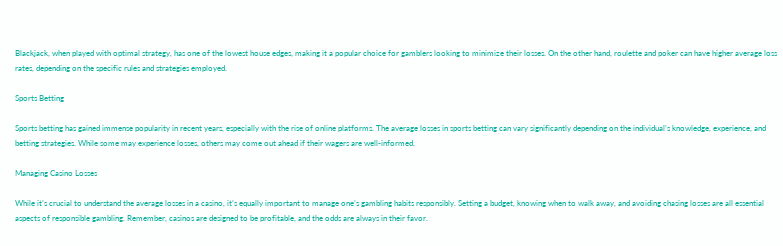Blackjack, when played with optimal strategy, has one of the lowest house edges, making it a popular choice for gamblers looking to minimize their losses. On the other hand, roulette and poker can have higher average loss rates, depending on the specific rules and strategies employed.

Sports Betting

Sports betting has gained immense popularity in recent years, especially with the rise of online platforms. The average losses in sports betting can vary significantly depending on the individual’s knowledge, experience, and betting strategies. While some may experience losses, others may come out ahead if their wagers are well-informed.

Managing Casino Losses

While it’s crucial to understand the average losses in a casino, it’s equally important to manage one’s gambling habits responsibly. Setting a budget, knowing when to walk away, and avoiding chasing losses are all essential aspects of responsible gambling. Remember, casinos are designed to be profitable, and the odds are always in their favor.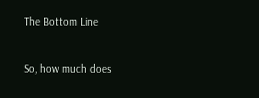The Bottom Line

So, how much does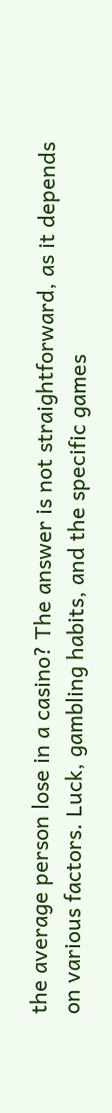the average person lose in a casino? The answer is not straightforward, as it depends on various factors. Luck, gambling habits, and the specific games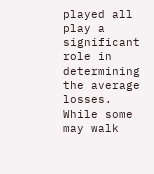played all play a significant role in determining the average losses. While some may walk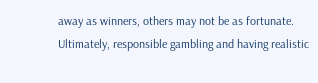away as winners, others may not be as fortunate. Ultimately, responsible gambling and having realistic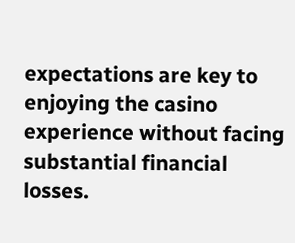expectations are key to enjoying the casino experience without facing substantial financial losses.